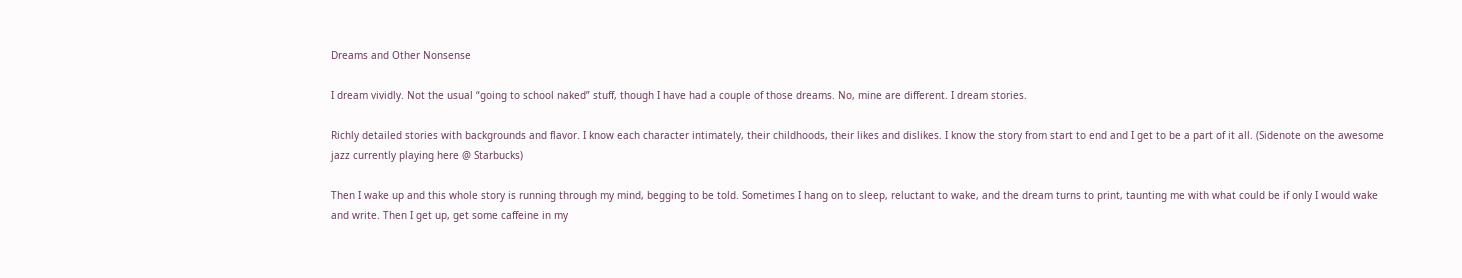Dreams and Other Nonsense

I dream vividly. Not the usual “going to school naked” stuff, though I have had a couple of those dreams. No, mine are different. I dream stories.

Richly detailed stories with backgrounds and flavor. I know each character intimately, their childhoods, their likes and dislikes. I know the story from start to end and I get to be a part of it all. (Sidenote on the awesome jazz currently playing here @ Starbucks)

Then I wake up and this whole story is running through my mind, begging to be told. Sometimes I hang on to sleep, reluctant to wake, and the dream turns to print, taunting me with what could be if only I would wake and write. Then I get up, get some caffeine in my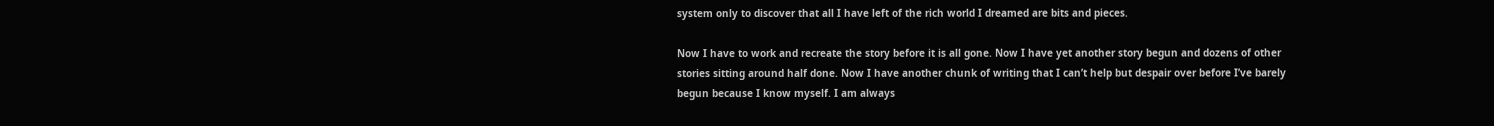system only to discover that all I have left of the rich world I dreamed are bits and pieces.

Now I have to work and recreate the story before it is all gone. Now I have yet another story begun and dozens of other stories sitting around half done. Now I have another chunk of writing that I can’t help but despair over before I’ve barely begun because I know myself. I am always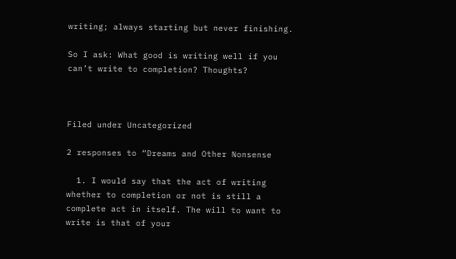writing; always starting but never finishing.

So I ask: What good is writing well if you can’t write to completion? Thoughts?



Filed under Uncategorized

2 responses to “Dreams and Other Nonsense

  1. I would say that the act of writing whether to completion or not is still a complete act in itself. The will to want to write is that of your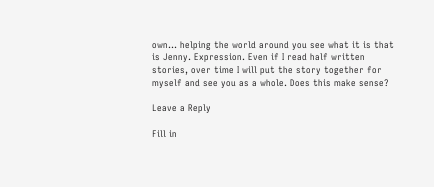own… helping the world around you see what it is that is Jenny. Expression. Even if I read half written stories, over time I will put the story together for myself and see you as a whole. Does this make sense?

Leave a Reply

Fill in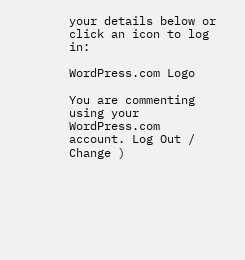your details below or click an icon to log in:

WordPress.com Logo

You are commenting using your WordPress.com account. Log Out /  Change )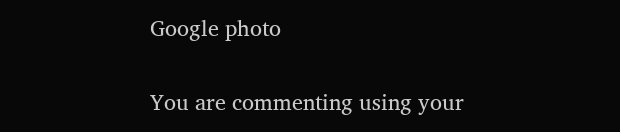Google photo

You are commenting using your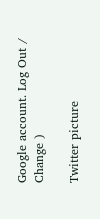Google account. Log Out /  Change )

Twitter picture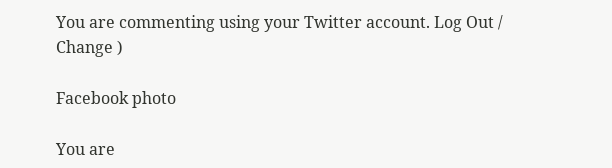You are commenting using your Twitter account. Log Out /  Change )

Facebook photo

You are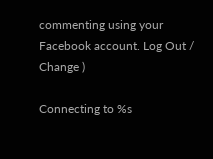commenting using your Facebook account. Log Out /  Change )

Connecting to %s